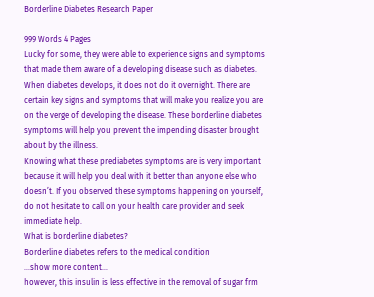Borderline Diabetes Research Paper

999 Words 4 Pages
Lucky for some, they were able to experience signs and symptoms that made them aware of a developing disease such as diabetes. When diabetes develops, it does not do it overnight. There are certain key signs and symptoms that will make you realize you are on the verge of developing the disease. These borderline diabetes symptoms will help you prevent the impending disaster brought about by the illness.
Knowing what these prediabetes symptoms are is very important because it will help you deal with it better than anyone else who doesn’t. If you observed these symptoms happening on yourself, do not hesitate to call on your health care provider and seek immediate help.
What is borderline diabetes?
Borderline diabetes refers to the medical condition
…show more content…
however, this insulin is less effective in the removal of sugar frm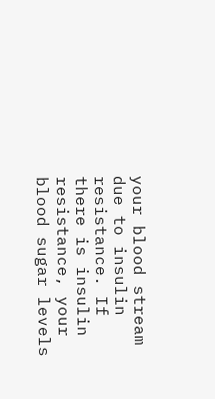your blood stream due to insulin resistance. If there is insulin resistance, your blood sugar levels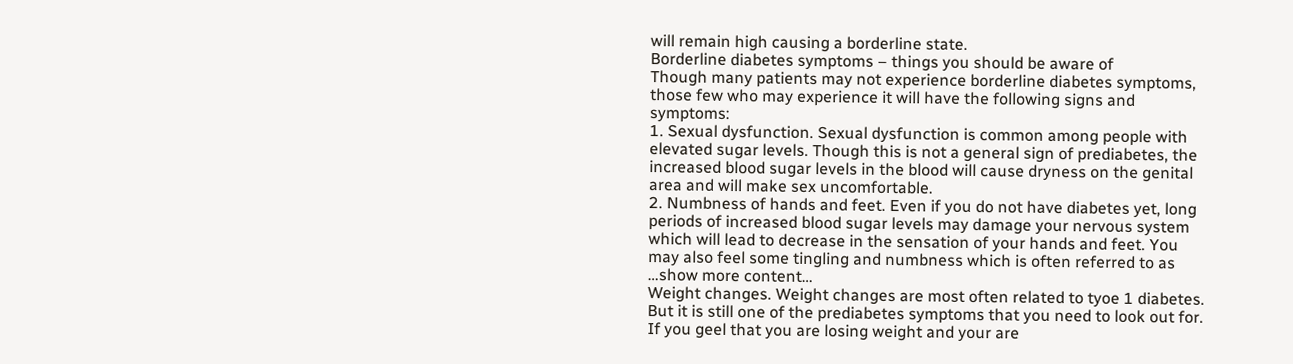will remain high causing a borderline state.
Borderline diabetes symptoms – things you should be aware of
Though many patients may not experience borderline diabetes symptoms, those few who may experience it will have the following signs and symptoms:
1. Sexual dysfunction. Sexual dysfunction is common among people with elevated sugar levels. Though this is not a general sign of prediabetes, the increased blood sugar levels in the blood will cause dryness on the genital area and will make sex uncomfortable.
2. Numbness of hands and feet. Even if you do not have diabetes yet, long periods of increased blood sugar levels may damage your nervous system which will lead to decrease in the sensation of your hands and feet. You may also feel some tingling and numbness which is often referred to as
…show more content…
Weight changes. Weight changes are most often related to tyoe 1 diabetes. But it is still one of the prediabetes symptoms that you need to look out for. If you geel that you are losing weight and your are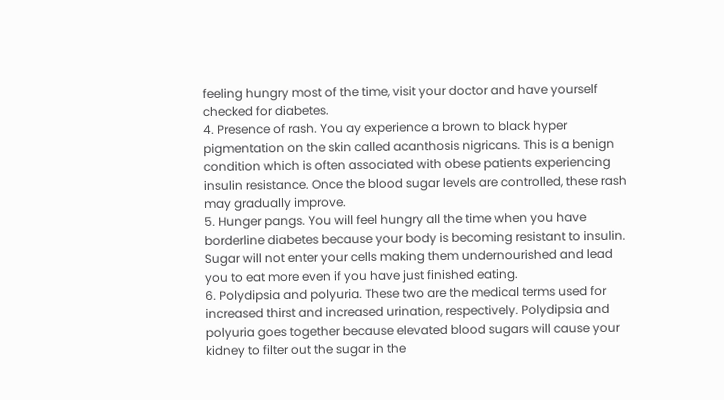feeling hungry most of the time, visit your doctor and have yourself checked for diabetes.
4. Presence of rash. You ay experience a brown to black hyper pigmentation on the skin called acanthosis nigricans. This is a benign condition which is often associated with obese patients experiencing insulin resistance. Once the blood sugar levels are controlled, these rash may gradually improve.
5. Hunger pangs. You will feel hungry all the time when you have borderline diabetes because your body is becoming resistant to insulin. Sugar will not enter your cells making them undernourished and lead you to eat more even if you have just finished eating.
6. Polydipsia and polyuria. These two are the medical terms used for increased thirst and increased urination, respectively. Polydipsia and polyuria goes together because elevated blood sugars will cause your kidney to filter out the sugar in the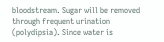bloodstream. Sugar will be removed through frequent urination (polydipsia). Since water is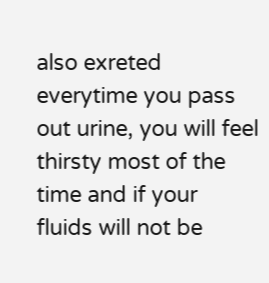also exreted everytime you pass out urine, you will feel thirsty most of the time and if your fluids will not be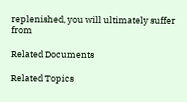replenished, you will ultimately suffer from

Related Documents

Related Topics